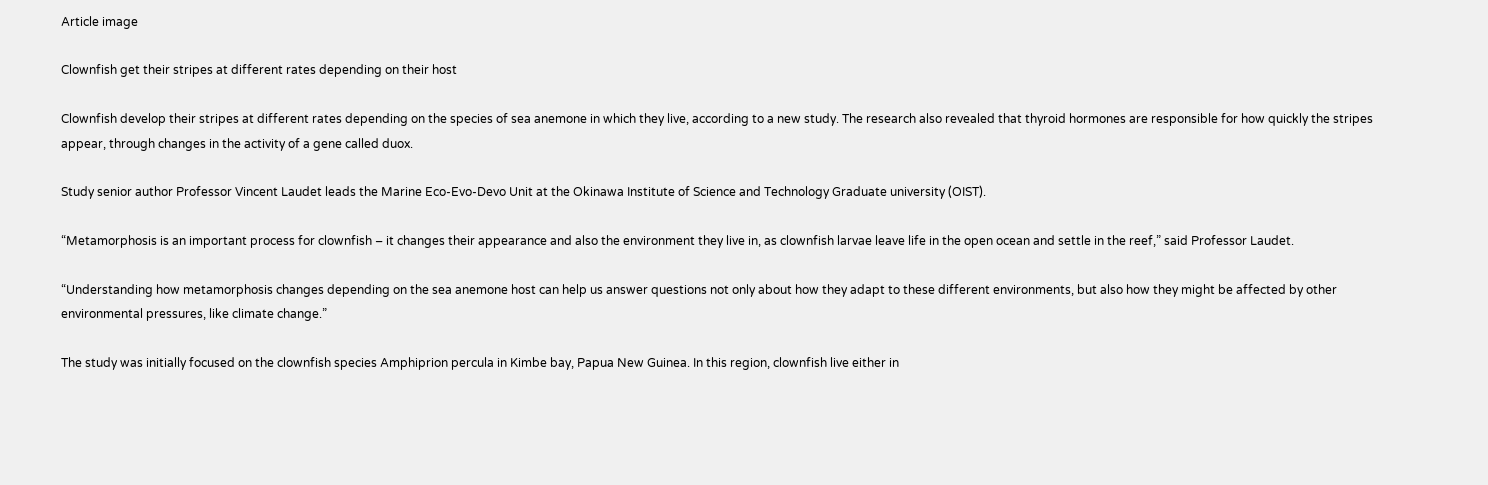Article image

Clownfish get their stripes at different rates depending on their host

Clownfish develop their stripes at different rates depending on the species of sea anemone in which they live, according to a new study. The research also revealed that thyroid hormones are responsible for how quickly the stripes appear, through changes in the activity of a gene called duox.

Study senior author Professor Vincent Laudet leads the Marine Eco-Evo-Devo Unit at the Okinawa Institute of Science and Technology Graduate university (OIST).

“Metamorphosis is an important process for clownfish – it changes their appearance and also the environment they live in, as clownfish larvae leave life in the open ocean and settle in the reef,” said Professor Laudet.

“Understanding how metamorphosis changes depending on the sea anemone host can help us answer questions not only about how they adapt to these different environments, but also how they might be affected by other environmental pressures, like climate change.”

The study was initially focused on the clownfish species Amphiprion percula in Kimbe bay, Papua New Guinea. In this region, clownfish live either in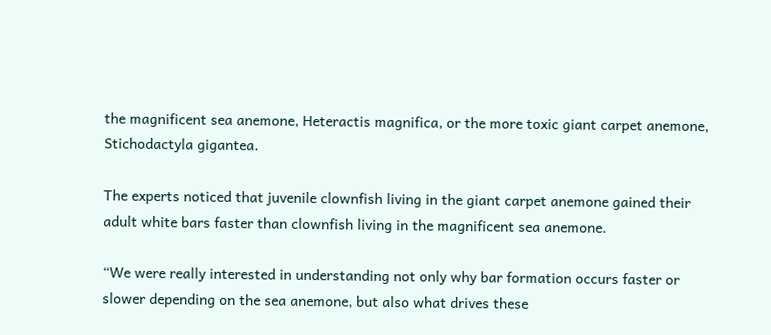the magnificent sea anemone, Heteractis magnifica, or the more toxic giant carpet anemone, Stichodactyla gigantea.

The experts noticed that juvenile clownfish living in the giant carpet anemone gained their adult white bars faster than clownfish living in the magnificent sea anemone.

“We were really interested in understanding not only why bar formation occurs faster or slower depending on the sea anemone, but also what drives these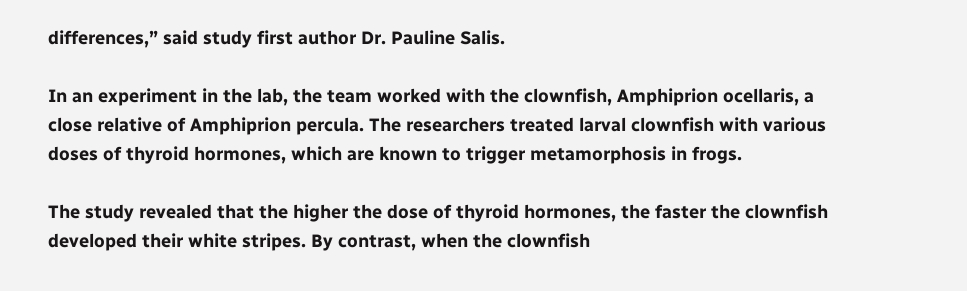differences,” said study first author Dr. Pauline Salis.

In an experiment in the lab, the team worked with the clownfish, Amphiprion ocellaris, a close relative of Amphiprion percula. The researchers treated larval clownfish with various doses of thyroid hormones, which are known to trigger metamorphosis in frogs.

The study revealed that the higher the dose of thyroid hormones, the faster the clownfish developed their white stripes. By contrast, when the clownfish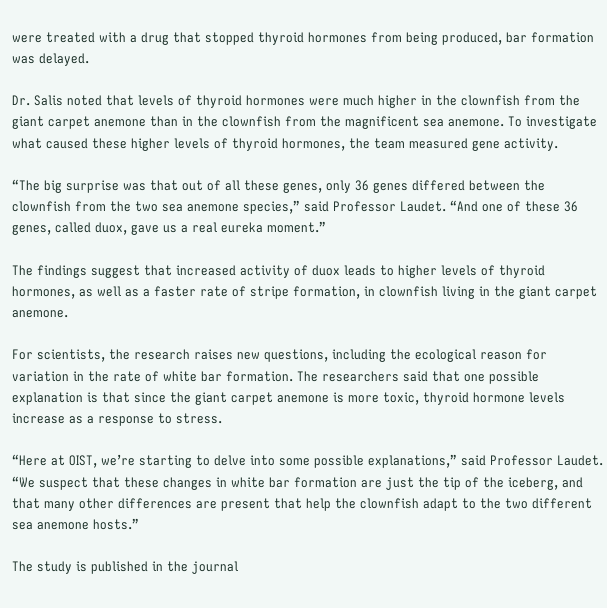were treated with a drug that stopped thyroid hormones from being produced, bar formation was delayed.

Dr. Salis noted that levels of thyroid hormones were much higher in the clownfish from the giant carpet anemone than in the clownfish from the magnificent sea anemone. To investigate what caused these higher levels of thyroid hormones, the team measured gene activity.

“The big surprise was that out of all these genes, only 36 genes differed between the clownfish from the two sea anemone species,” said Professor Laudet. “And one of these 36 genes, called duox, gave us a real eureka moment.”

The findings suggest that increased activity of duox leads to higher levels of thyroid hormones, as well as a faster rate of stripe formation, in clownfish living in the giant carpet anemone.

For scientists, the research raises new questions, including the ecological reason for variation in the rate of white bar formation. The researchers said that one possible explanation is that since the giant carpet anemone is more toxic, thyroid hormone levels increase as a response to stress.

“Here at OIST, we’re starting to delve into some possible explanations,” said Professor Laudet. “We suspect that these changes in white bar formation are just the tip of the iceberg, and that many other differences are present that help the clownfish adapt to the two different sea anemone hosts.”

The study is published in the journal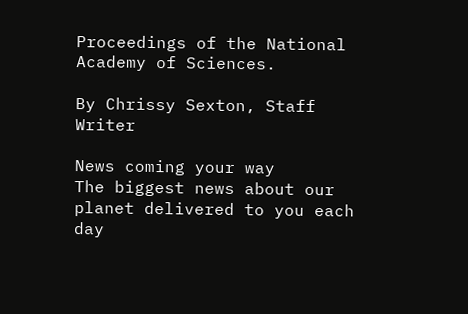Proceedings of the National Academy of Sciences.

By Chrissy Sexton, Staff Writer

News coming your way
The biggest news about our planet delivered to you each day